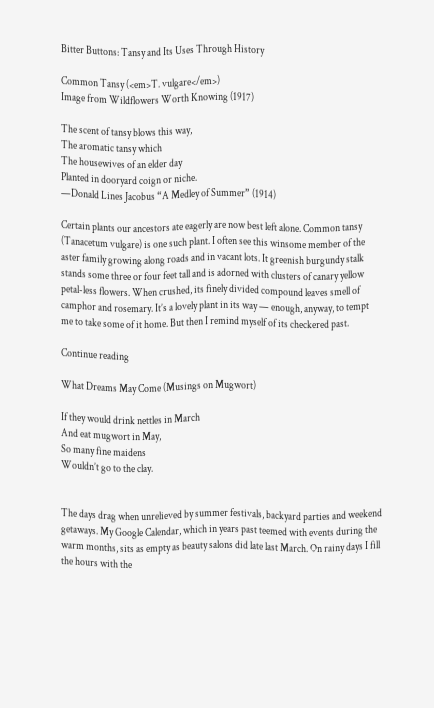Bitter Buttons: Tansy and Its Uses Through History

Common Tansy (<em>T. vulgare</em>)
Image from Wildflowers Worth Knowing (1917)

The scent of tansy blows this way,
The aromatic tansy which
The housewives of an elder day
Planted in dooryard coign or niche.
—Donald Lines Jacobus “A Medley of Summer” (1914)

Certain plants our ancestors ate eagerly are now best left alone. Common tansy (Tanacetum vulgare) is one such plant. I often see this winsome member of the aster family growing along roads and in vacant lots. It greenish burgundy stalk stands some three or four feet tall and is adorned with clusters of canary yellow petal-less flowers. When crushed, its finely divided compound leaves smell of camphor and rosemary. It’s a lovely plant in its way — enough, anyway, to tempt me to take some of it home. But then I remind myself of its checkered past.

Continue reading

What Dreams May Come (Musings on Mugwort)

If they would drink nettles in March
And eat mugwort in May,
So many fine maidens
Wouldn’t go to the clay.


The days drag when unrelieved by summer festivals, backyard parties and weekend getaways. My Google Calendar, which in years past teemed with events during the warm months, sits as empty as beauty salons did late last March. On rainy days I fill the hours with the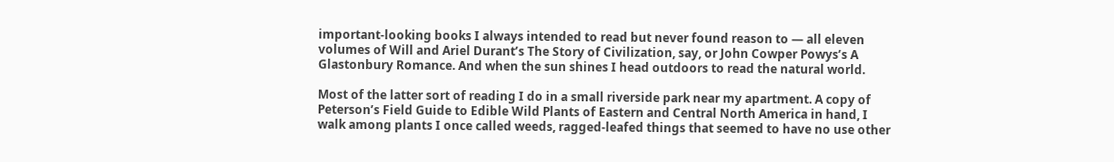important-looking books I always intended to read but never found reason to — all eleven volumes of Will and Ariel Durant’s The Story of Civilization, say, or John Cowper Powys’s A Glastonbury Romance. And when the sun shines I head outdoors to read the natural world.

Most of the latter sort of reading I do in a small riverside park near my apartment. A copy of Peterson’s Field Guide to Edible Wild Plants of Eastern and Central North America in hand, I walk among plants I once called weeds, ragged-leafed things that seemed to have no use other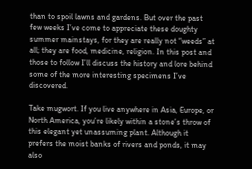than to spoil lawns and gardens. But over the past few weeks I’ve come to appreciate these doughty summer mainstays, for they are really not “weeds” at all; they are food, medicine, religion. In this post and those to follow I’ll discuss the history and lore behind some of the more interesting specimens I’ve discovered.

Take mugwort. If you live anywhere in Asia, Europe, or North America, you’re likely within a stone’s throw of this elegant yet unassuming plant. Although it prefers the moist banks of rivers and ponds, it may also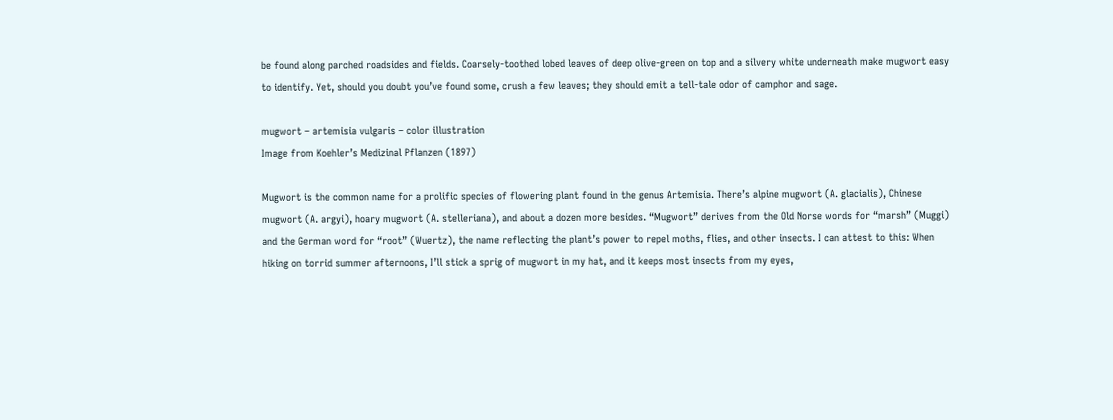be found along parched roadsides and fields. Coarsely-toothed lobed leaves of deep olive-green on top and a silvery white underneath make mugwort easy to identify. Yet, should you doubt you’ve found some, crush a few leaves; they should emit a tell-tale odor of camphor and sage.

mugwort – artemisia vulgaris – color illustration
Image from Koehler’s Medizinal Pflanzen (1897)

Mugwort is the common name for a prolific species of flowering plant found in the genus Artemisia. There’s alpine mugwort (A. glacialis), Chinese mugwort (A. argyi), hoary mugwort (A. stelleriana), and about a dozen more besides. “Mugwort” derives from the Old Norse words for “marsh” (Muggi) and the German word for “root” (Wuertz), the name reflecting the plant’s power to repel moths, flies, and other insects. I can attest to this: When hiking on torrid summer afternoons, I’ll stick a sprig of mugwort in my hat, and it keeps most insects from my eyes,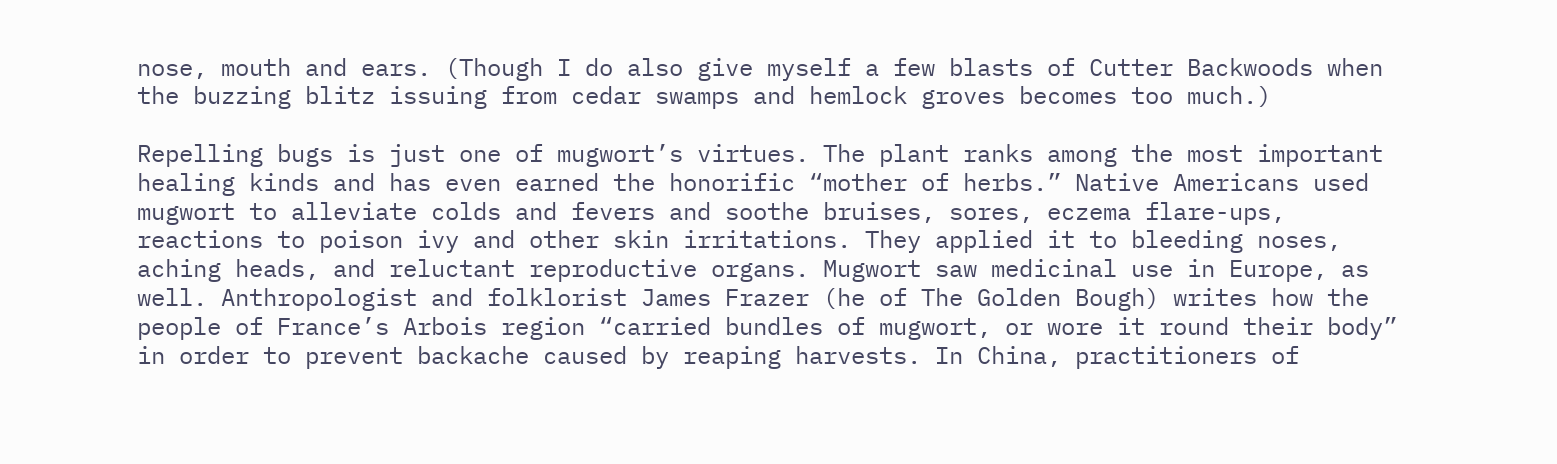nose, mouth and ears. (Though I do also give myself a few blasts of Cutter Backwoods when the buzzing blitz issuing from cedar swamps and hemlock groves becomes too much.)

Repelling bugs is just one of mugwort’s virtues. The plant ranks among the most important healing kinds and has even earned the honorific “mother of herbs.” Native Americans used mugwort to alleviate colds and fevers and soothe bruises, sores, eczema flare-ups, reactions to poison ivy and other skin irritations. They applied it to bleeding noses, aching heads, and reluctant reproductive organs. Mugwort saw medicinal use in Europe, as well. Anthropologist and folklorist James Frazer (he of The Golden Bough) writes how the people of France’s Arbois region “carried bundles of mugwort, or wore it round their body” in order to prevent backache caused by reaping harvests. In China, practitioners of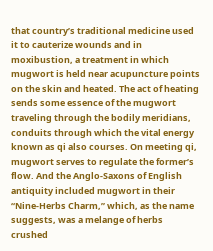that country’s traditional medicine used it to cauterize wounds and in moxibustion, a treatment in which mugwort is held near acupuncture points on the skin and heated. The act of heating sends some essence of the mugwort traveling through the bodily meridians, conduits through which the vital energy known as qi also courses. On meeting qi, mugwort serves to regulate the former’s flow. And the Anglo-Saxons of English antiquity included mugwort in their “Nine-Herbs Charm,” which, as the name suggests, was a melange of herbs crushed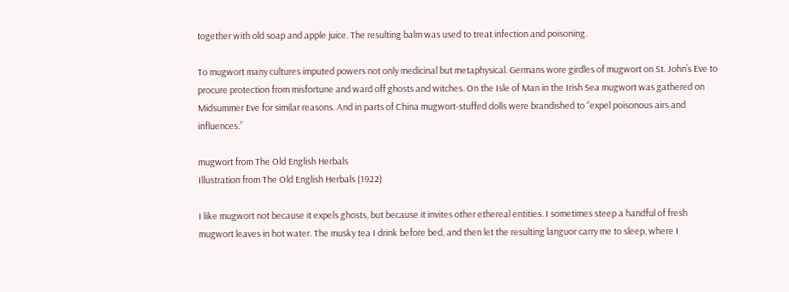together with old soap and apple juice. The resulting balm was used to treat infection and poisoning.

To mugwort many cultures imputed powers not only medicinal but metaphysical. Germans wore girdles of mugwort on St. John’s Eve to procure protection from misfortune and ward off ghosts and witches. On the Isle of Man in the Irish Sea mugwort was gathered on Midsummer Eve for similar reasons. And in parts of China mugwort-stuffed dolls were brandished to “expel poisonous airs and influences.”

mugwort from The Old English Herbals
Illustration from The Old English Herbals (1922)

I like mugwort not because it expels ghosts, but because it invites other ethereal entities. I sometimes steep a handful of fresh mugwort leaves in hot water. The musky tea I drink before bed, and then let the resulting languor carry me to sleep, where I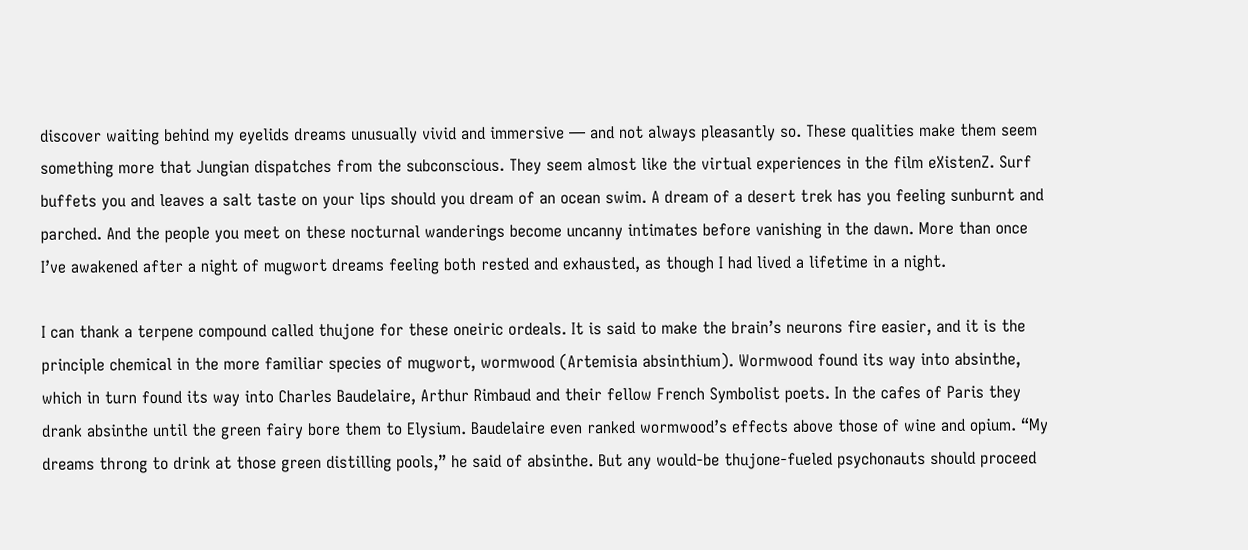discover waiting behind my eyelids dreams unusually vivid and immersive — and not always pleasantly so. These qualities make them seem something more that Jungian dispatches from the subconscious. They seem almost like the virtual experiences in the film eXistenZ. Surf buffets you and leaves a salt taste on your lips should you dream of an ocean swim. A dream of a desert trek has you feeling sunburnt and parched. And the people you meet on these nocturnal wanderings become uncanny intimates before vanishing in the dawn. More than once I’ve awakened after a night of mugwort dreams feeling both rested and exhausted, as though I had lived a lifetime in a night.

I can thank a terpene compound called thujone for these oneiric ordeals. It is said to make the brain’s neurons fire easier, and it is the principle chemical in the more familiar species of mugwort, wormwood (Artemisia absinthium). Wormwood found its way into absinthe, which in turn found its way into Charles Baudelaire, Arthur Rimbaud and their fellow French Symbolist poets. In the cafes of Paris they drank absinthe until the green fairy bore them to Elysium. Baudelaire even ranked wormwood’s effects above those of wine and opium. “My dreams throng to drink at those green distilling pools,” he said of absinthe. But any would-be thujone-fueled psychonauts should proceed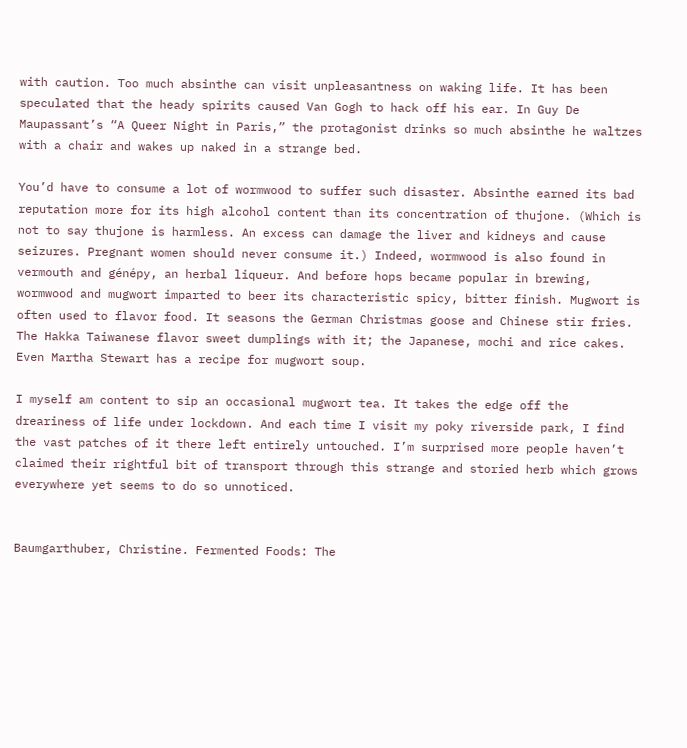with caution. Too much absinthe can visit unpleasantness on waking life. It has been speculated that the heady spirits caused Van Gogh to hack off his ear. In Guy De Maupassant’s “A Queer Night in Paris,” the protagonist drinks so much absinthe he waltzes with a chair and wakes up naked in a strange bed.

You’d have to consume a lot of wormwood to suffer such disaster. Absinthe earned its bad reputation more for its high alcohol content than its concentration of thujone. (Which is not to say thujone is harmless. An excess can damage the liver and kidneys and cause seizures. Pregnant women should never consume it.) Indeed, wormwood is also found in vermouth and génépy, an herbal liqueur. And before hops became popular in brewing, wormwood and mugwort imparted to beer its characteristic spicy, bitter finish. Mugwort is often used to flavor food. It seasons the German Christmas goose and Chinese stir fries. The Hakka Taiwanese flavor sweet dumplings with it; the Japanese, mochi and rice cakes. Even Martha Stewart has a recipe for mugwort soup.

I myself am content to sip an occasional mugwort tea. It takes the edge off the dreariness of life under lockdown. And each time I visit my poky riverside park, I find the vast patches of it there left entirely untouched. I’m surprised more people haven’t claimed their rightful bit of transport through this strange and storied herb which grows everywhere yet seems to do so unnoticed.


Baumgarthuber, Christine. Fermented Foods: The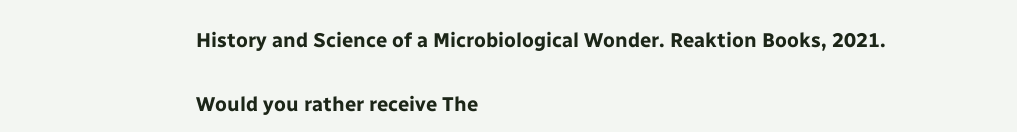History and Science of a Microbiological Wonder. Reaktion Books, 2021.

Would you rather receive The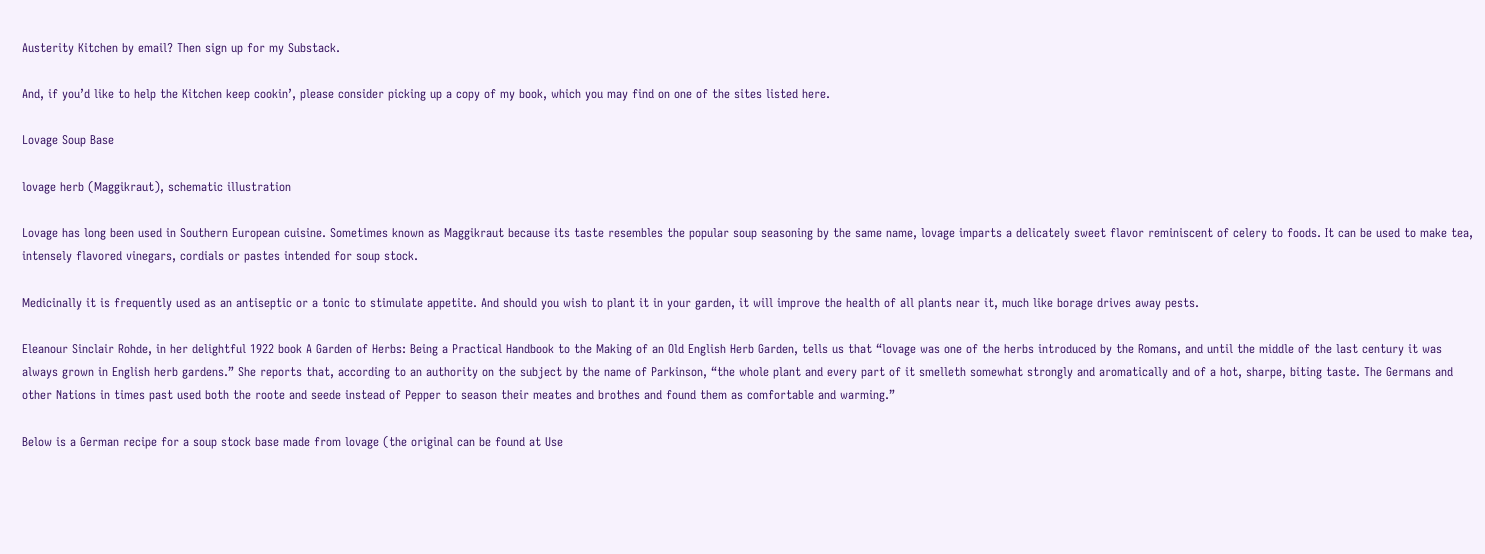Austerity Kitchen by email? Then sign up for my Substack.

And, if you’d like to help the Kitchen keep cookin’, please consider picking up a copy of my book, which you may find on one of the sites listed here.

Lovage Soup Base

lovage herb (Maggikraut), schematic illustration

Lovage has long been used in Southern European cuisine. Sometimes known as Maggikraut because its taste resembles the popular soup seasoning by the same name, lovage imparts a delicately sweet flavor reminiscent of celery to foods. It can be used to make tea, intensely flavored vinegars, cordials or pastes intended for soup stock.

Medicinally it is frequently used as an antiseptic or a tonic to stimulate appetite. And should you wish to plant it in your garden, it will improve the health of all plants near it, much like borage drives away pests.

Eleanour Sinclair Rohde, in her delightful 1922 book A Garden of Herbs: Being a Practical Handbook to the Making of an Old English Herb Garden, tells us that “lovage was one of the herbs introduced by the Romans, and until the middle of the last century it was always grown in English herb gardens.” She reports that, according to an authority on the subject by the name of Parkinson, “the whole plant and every part of it smelleth somewhat strongly and aromatically and of a hot, sharpe, biting taste. The Germans and other Nations in times past used both the roote and seede instead of Pepper to season their meates and brothes and found them as comfortable and warming.”

Below is a German recipe for a soup stock base made from lovage (the original can be found at Use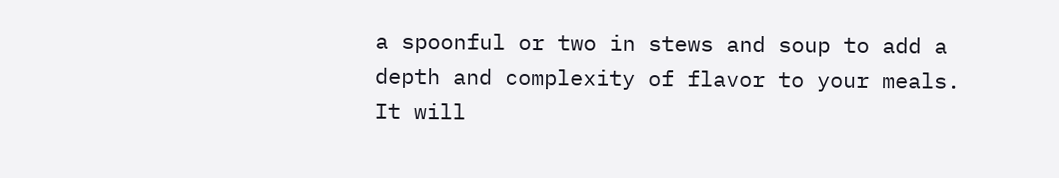a spoonful or two in stews and soup to add a depth and complexity of flavor to your meals. It will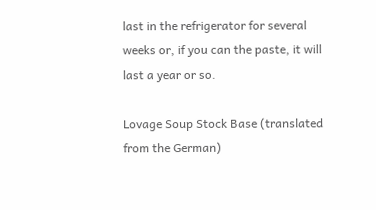last in the refrigerator for several weeks or, if you can the paste, it will last a year or so.

Lovage Soup Stock Base (translated from the German)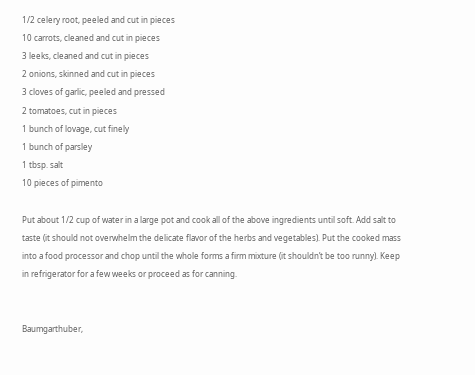1/2 celery root, peeled and cut in pieces
10 carrots, cleaned and cut in pieces
3 leeks, cleaned and cut in pieces
2 onions, skinned and cut in pieces
3 cloves of garlic, peeled and pressed
2 tomatoes, cut in pieces
1 bunch of lovage, cut finely
1 bunch of parsley
1 tbsp. salt
10 pieces of pimento

Put about 1/2 cup of water in a large pot and cook all of the above ingredients until soft. Add salt to taste (it should not overwhelm the delicate flavor of the herbs and vegetables). Put the cooked mass into a food processor and chop until the whole forms a firm mixture (it shouldn’t be too runny). Keep in refrigerator for a few weeks or proceed as for canning.


Baumgarthuber,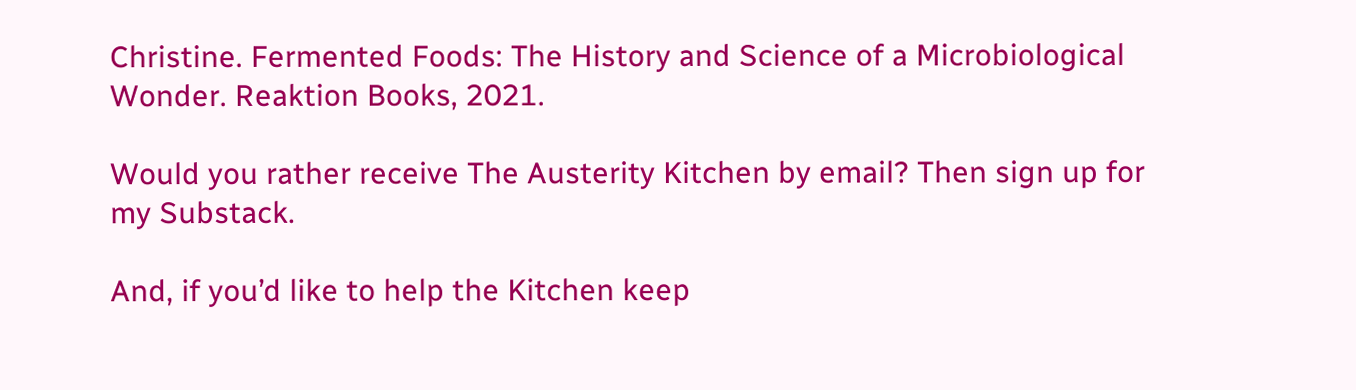Christine. Fermented Foods: The History and Science of a Microbiological Wonder. Reaktion Books, 2021.

Would you rather receive The Austerity Kitchen by email? Then sign up for my Substack.

And, if you’d like to help the Kitchen keep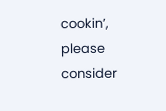cookin’, please consider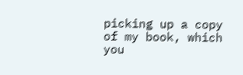picking up a copy of my book, which you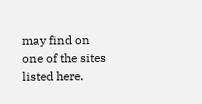may find on one of the sites listed here.